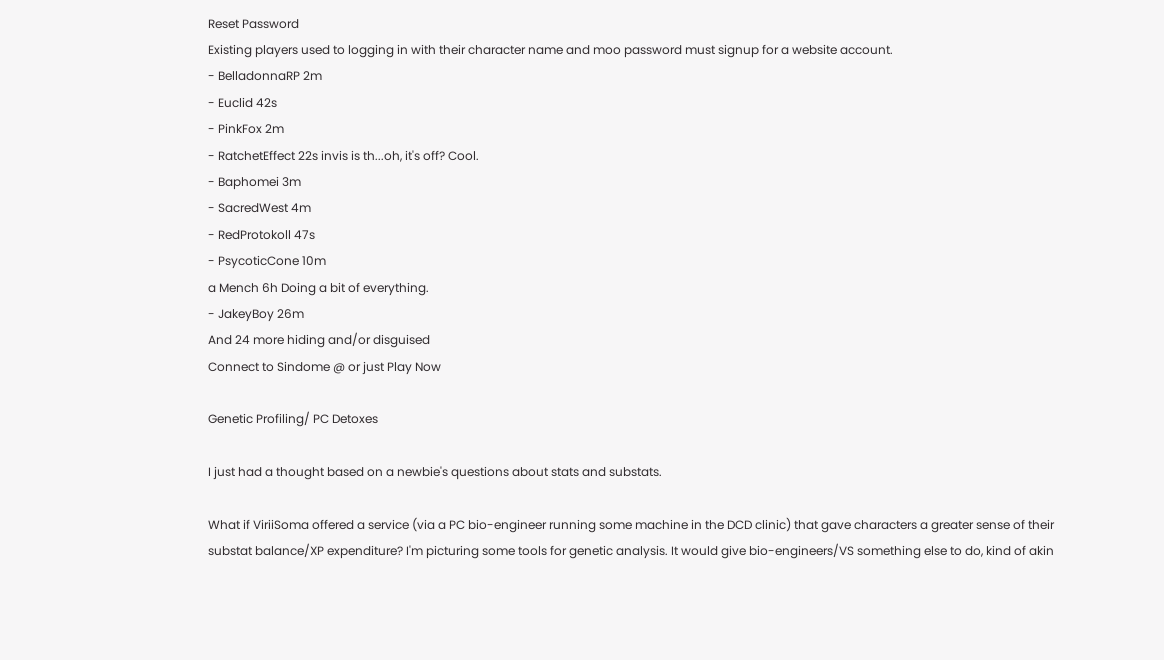Reset Password
Existing players used to logging in with their character name and moo password must signup for a website account.
- BelladonnaRP 2m
- Euclid 42s
- PinkFox 2m
- RatchetEffect 22s invis is th...oh, it's off? Cool.
- Baphomei 3m
- SacredWest 4m
- RedProtokoll 47s
- PsycoticCone 10m
a Mench 6h Doing a bit of everything.
- JakeyBoy 26m
And 24 more hiding and/or disguised
Connect to Sindome @ or just Play Now

Genetic Profiling/ PC Detoxes

I just had a thought based on a newbie's questions about stats and substats.

What if ViriiSoma offered a service (via a PC bio-engineer running some machine in the DCD clinic) that gave characters a greater sense of their substat balance/XP expenditure? I'm picturing some tools for genetic analysis. It would give bio-engineers/VS something else to do, kind of akin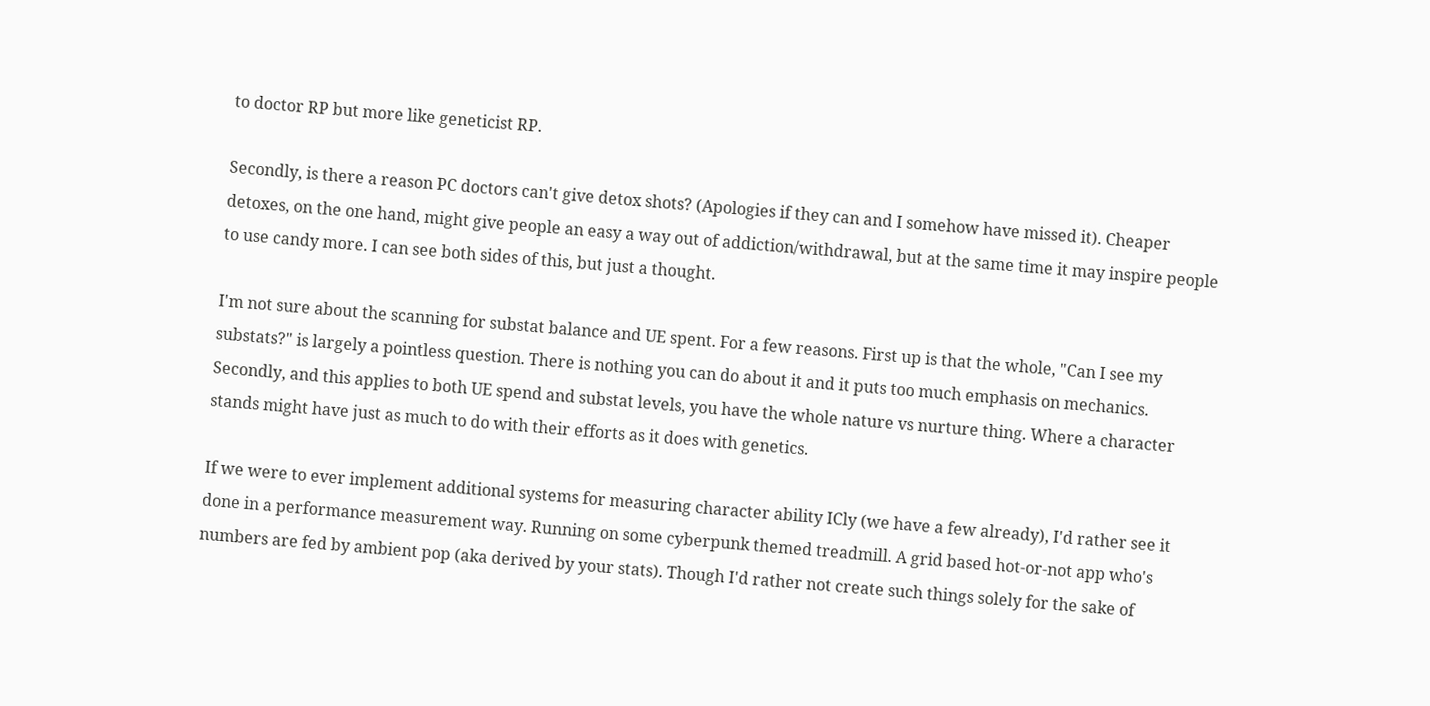to doctor RP but more like geneticist RP.

Secondly, is there a reason PC doctors can't give detox shots? (Apologies if they can and I somehow have missed it). Cheaper detoxes, on the one hand, might give people an easy a way out of addiction/withdrawal, but at the same time it may inspire people to use candy more. I can see both sides of this, but just a thought.

I'm not sure about the scanning for substat balance and UE spent. For a few reasons. First up is that the whole, "Can I see my substats?" is largely a pointless question. There is nothing you can do about it and it puts too much emphasis on mechanics. Secondly, and this applies to both UE spend and substat levels, you have the whole nature vs nurture thing. Where a character stands might have just as much to do with their efforts as it does with genetics.

If we were to ever implement additional systems for measuring character ability ICly (we have a few already), I'd rather see it done in a performance measurement way. Running on some cyberpunk themed treadmill. A grid based hot-or-not app who's numbers are fed by ambient pop (aka derived by your stats). Though I'd rather not create such things solely for the sake of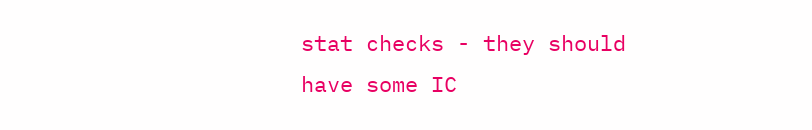stat checks - they should have some IC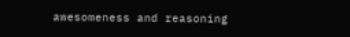awesomeness and reasoning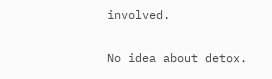involved.

No idea about detox.